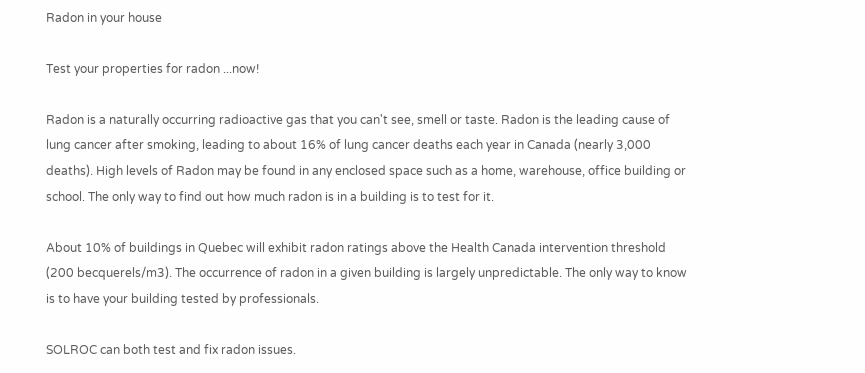Radon in your house

Test your properties for radon ...now!

Radon is a naturally occurring radioactive gas that you can't see, smell or taste. Radon is the leading cause of lung cancer after smoking, leading to about 16% of lung cancer deaths each year in Canada (nearly 3,000 deaths). High levels of Radon may be found in any enclosed space such as a home, warehouse, office building or school. The only way to find out how much radon is in a building is to test for it.

About 10% of buildings in Quebec will exhibit radon ratings above the Health Canada intervention threshold (200 becquerels/m3). The occurrence of radon in a given building is largely unpredictable. The only way to know is to have your building tested by professionals.

SOLROC can both test and fix radon issues.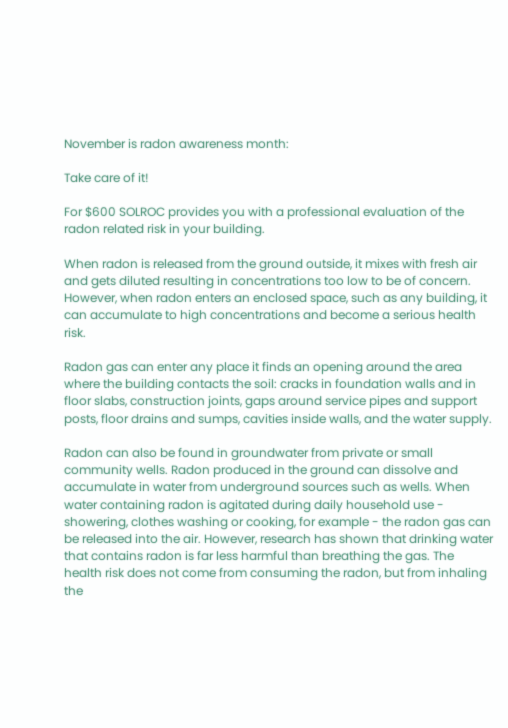November is radon awareness month:

Take care of it!

For $600 SOLROC provides you with a professional evaluation of the radon related risk in your building.

When radon is released from the ground outside, it mixes with fresh air and gets diluted resulting in concentrations too low to be of concern. However, when radon enters an enclosed space, such as any building, it can accumulate to high concentrations and become a serious health risk.

Radon gas can enter any place it finds an opening around the area where the building contacts the soil: cracks in foundation walls and in floor slabs, construction joints, gaps around service pipes and support posts, floor drains and sumps, cavities inside walls, and the water supply.

Radon can also be found in groundwater from private or small community wells. Radon produced in the ground can dissolve and accumulate in water from underground sources such as wells. When water containing radon is agitated during daily household use - showering, clothes washing or cooking, for example - the radon gas can be released into the air. However, research has shown that drinking water that contains radon is far less harmful than breathing the gas. The health risk does not come from consuming the radon, but from inhaling the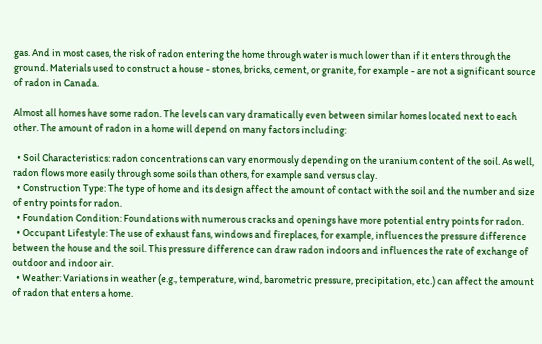gas. And in most cases, the risk of radon entering the home through water is much lower than if it enters through the ground. Materials used to construct a house - stones, bricks, cement, or granite, for example - are not a significant source of radon in Canada.

Almost all homes have some radon. The levels can vary dramatically even between similar homes located next to each other. The amount of radon in a home will depend on many factors including:

  • Soil Characteristics: radon concentrations can vary enormously depending on the uranium content of the soil. As well, radon flows more easily through some soils than others, for example sand versus clay.
  • Construction Type: The type of home and its design affect the amount of contact with the soil and the number and size of entry points for radon.
  • Foundation Condition: Foundations with numerous cracks and openings have more potential entry points for radon.
  • Occupant Lifestyle: The use of exhaust fans, windows and fireplaces, for example, influences the pressure difference between the house and the soil. This pressure difference can draw radon indoors and influences the rate of exchange of outdoor and indoor air.
  • Weather: Variations in weather (e.g., temperature, wind, barometric pressure, precipitation, etc.) can affect the amount of radon that enters a home.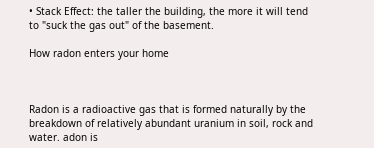• Stack Effect: the taller the building, the more it will tend to "suck the gas out" of the basement.

How radon enters your home



Radon is a radioactive gas that is formed naturally by the breakdown of relatively abundant uranium in soil, rock and water. adon is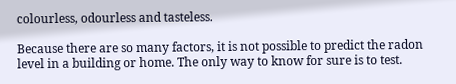colourless, odourless and tasteless.

Because there are so many factors, it is not possible to predict the radon level in a building or home. The only way to know for sure is to test.